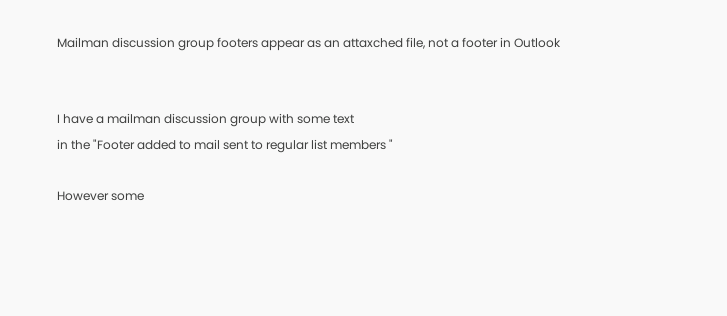Mailman discussion group footers appear as an attaxched file, not a footer in Outlook


I have a mailman discussion group with some text
in the "Footer added to mail sent to regular list members "

However some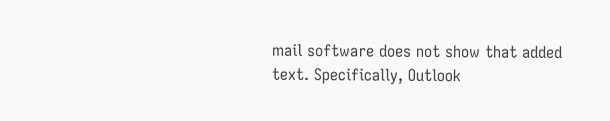mail software does not show that added text. Specifically, Outlook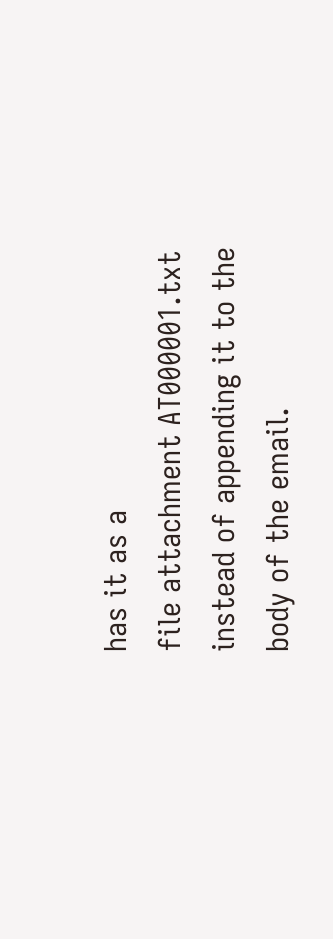has it as a
file attachment AT000001.txt instead of appending it to the body of the email.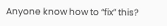Anyone know how to “fix” this?